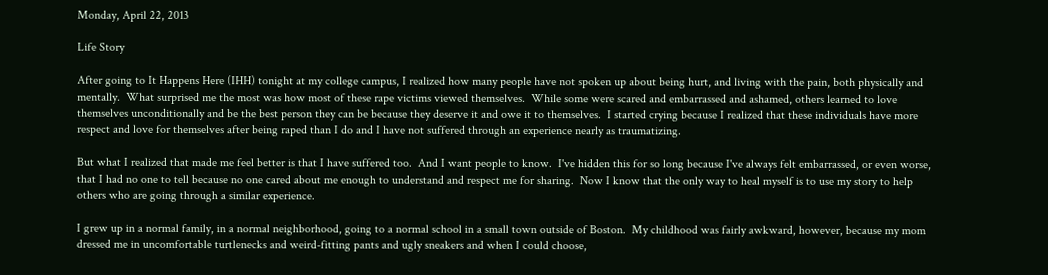Monday, April 22, 2013

Life Story

After going to It Happens Here (IHH) tonight at my college campus, I realized how many people have not spoken up about being hurt, and living with the pain, both physically and mentally.  What surprised me the most was how most of these rape victims viewed themselves.  While some were scared and embarrassed and ashamed, others learned to love themselves unconditionally and be the best person they can be because they deserve it and owe it to themselves.  I started crying because I realized that these individuals have more respect and love for themselves after being raped than I do and I have not suffered through an experience nearly as traumatizing.

But what I realized that made me feel better is that I have suffered too.  And I want people to know.  I've hidden this for so long because I've always felt embarrassed, or even worse, that I had no one to tell because no one cared about me enough to understand and respect me for sharing.  Now I know that the only way to heal myself is to use my story to help others who are going through a similar experience.

I grew up in a normal family, in a normal neighborhood, going to a normal school in a small town outside of Boston.  My childhood was fairly awkward, however, because my mom dressed me in uncomfortable turtlenecks and weird-fitting pants and ugly sneakers and when I could choose,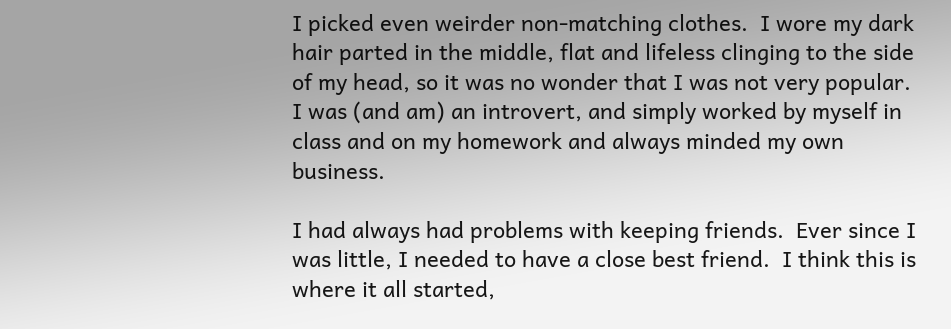I picked even weirder non-matching clothes.  I wore my dark hair parted in the middle, flat and lifeless clinging to the side of my head, so it was no wonder that I was not very popular.  I was (and am) an introvert, and simply worked by myself in class and on my homework and always minded my own business.

I had always had problems with keeping friends.  Ever since I was little, I needed to have a close best friend.  I think this is where it all started,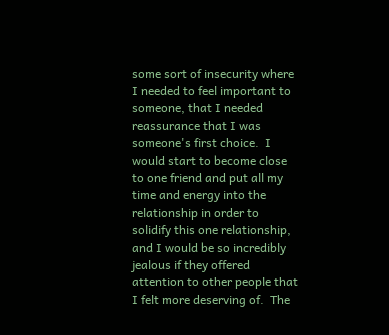some sort of insecurity where I needed to feel important to someone, that I needed reassurance that I was someone's first choice.  I would start to become close to one friend and put all my time and energy into the relationship in order to solidify this one relationship, and I would be so incredibly jealous if they offered attention to other people that I felt more deserving of.  The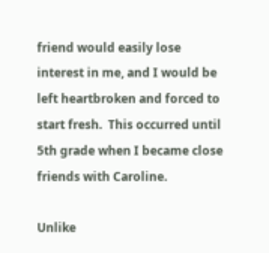friend would easily lose interest in me, and I would be left heartbroken and forced to start fresh.  This occurred until 5th grade when I became close friends with Caroline.

Unlike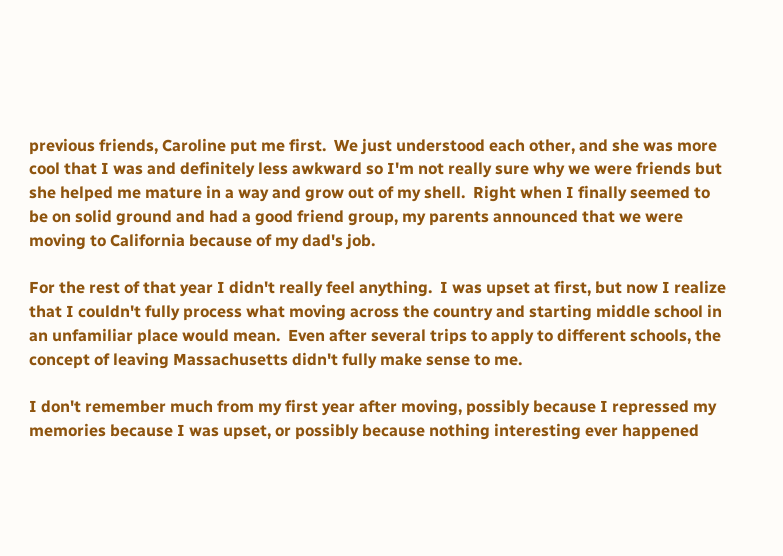previous friends, Caroline put me first.  We just understood each other, and she was more cool that I was and definitely less awkward so I'm not really sure why we were friends but she helped me mature in a way and grow out of my shell.  Right when I finally seemed to be on solid ground and had a good friend group, my parents announced that we were moving to California because of my dad's job.

For the rest of that year I didn't really feel anything.  I was upset at first, but now I realize that I couldn't fully process what moving across the country and starting middle school in an unfamiliar place would mean.  Even after several trips to apply to different schools, the concept of leaving Massachusetts didn't fully make sense to me.

I don't remember much from my first year after moving, possibly because I repressed my memories because I was upset, or possibly because nothing interesting ever happened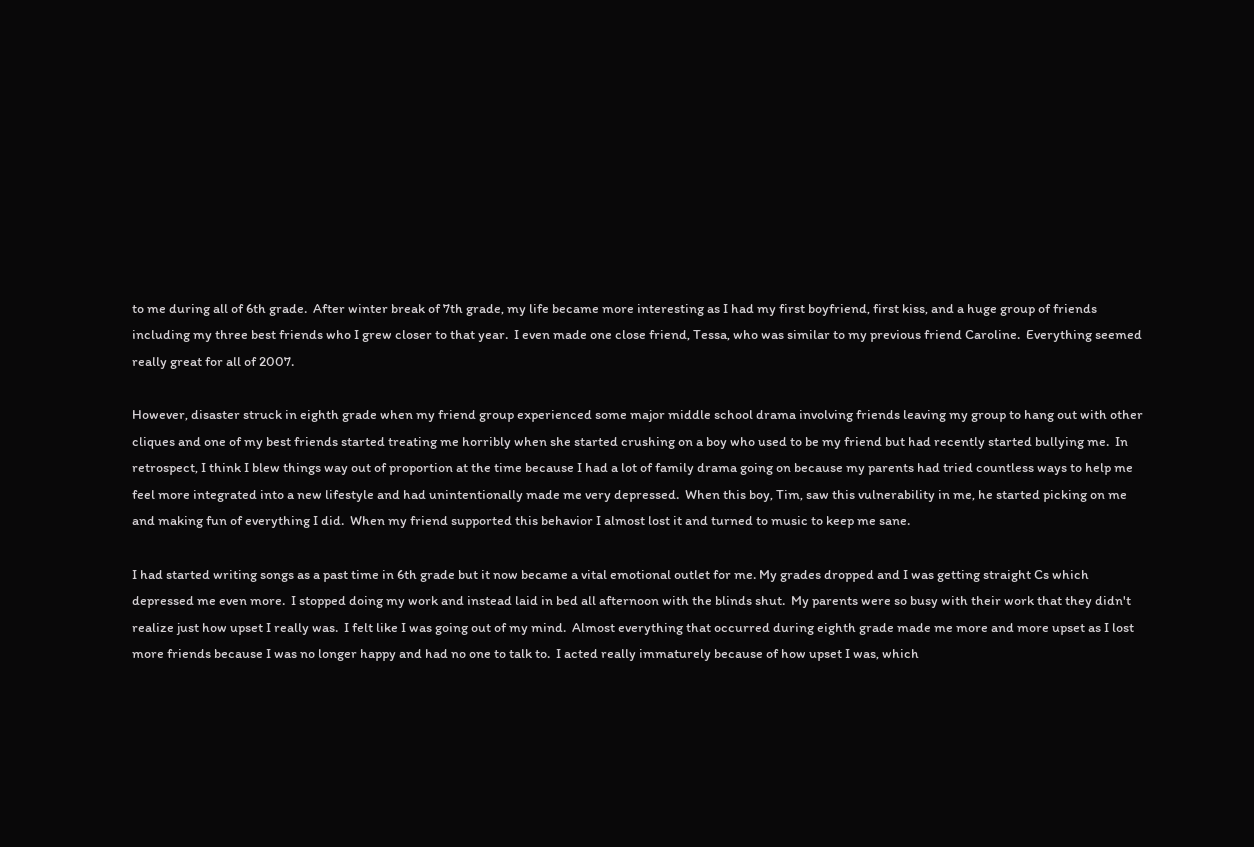to me during all of 6th grade.  After winter break of 7th grade, my life became more interesting as I had my first boyfriend, first kiss, and a huge group of friends including my three best friends who I grew closer to that year.  I even made one close friend, Tessa, who was similar to my previous friend Caroline.  Everything seemed really great for all of 2007.

However, disaster struck in eighth grade when my friend group experienced some major middle school drama involving friends leaving my group to hang out with other cliques and one of my best friends started treating me horribly when she started crushing on a boy who used to be my friend but had recently started bullying me.  In retrospect, I think I blew things way out of proportion at the time because I had a lot of family drama going on because my parents had tried countless ways to help me feel more integrated into a new lifestyle and had unintentionally made me very depressed.  When this boy, Tim, saw this vulnerability in me, he started picking on me and making fun of everything I did.  When my friend supported this behavior I almost lost it and turned to music to keep me sane.

I had started writing songs as a past time in 6th grade but it now became a vital emotional outlet for me. My grades dropped and I was getting straight Cs which depressed me even more.  I stopped doing my work and instead laid in bed all afternoon with the blinds shut.  My parents were so busy with their work that they didn't realize just how upset I really was.  I felt like I was going out of my mind.  Almost everything that occurred during eighth grade made me more and more upset as I lost more friends because I was no longer happy and had no one to talk to.  I acted really immaturely because of how upset I was, which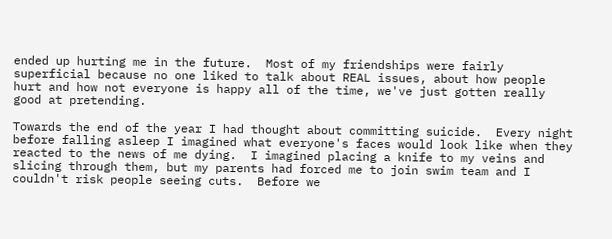ended up hurting me in the future.  Most of my friendships were fairly superficial because no one liked to talk about REAL issues, about how people hurt and how not everyone is happy all of the time, we've just gotten really good at pretending.

Towards the end of the year I had thought about committing suicide.  Every night before falling asleep I imagined what everyone's faces would look like when they reacted to the news of me dying.  I imagined placing a knife to my veins and slicing through them, but my parents had forced me to join swim team and I couldn't risk people seeing cuts.  Before we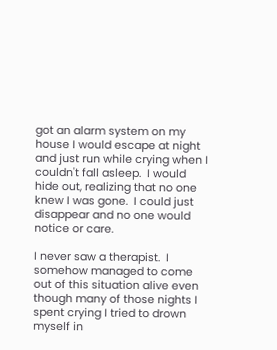got an alarm system on my house I would escape at night and just run while crying when I couldn't fall asleep.  I would hide out, realizing that no one knew I was gone.  I could just disappear and no one would notice or care.

I never saw a therapist.  I somehow managed to come out of this situation alive even though many of those nights I spent crying I tried to drown myself in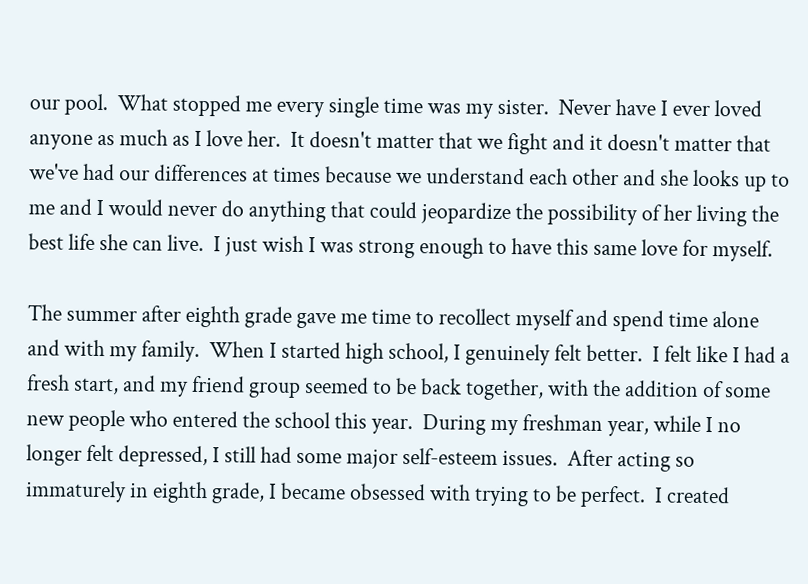our pool.  What stopped me every single time was my sister.  Never have I ever loved anyone as much as I love her.  It doesn't matter that we fight and it doesn't matter that we've had our differences at times because we understand each other and she looks up to me and I would never do anything that could jeopardize the possibility of her living the best life she can live.  I just wish I was strong enough to have this same love for myself.

The summer after eighth grade gave me time to recollect myself and spend time alone and with my family.  When I started high school, I genuinely felt better.  I felt like I had a fresh start, and my friend group seemed to be back together, with the addition of some new people who entered the school this year.  During my freshman year, while I no longer felt depressed, I still had some major self-esteem issues.  After acting so immaturely in eighth grade, I became obsessed with trying to be perfect.  I created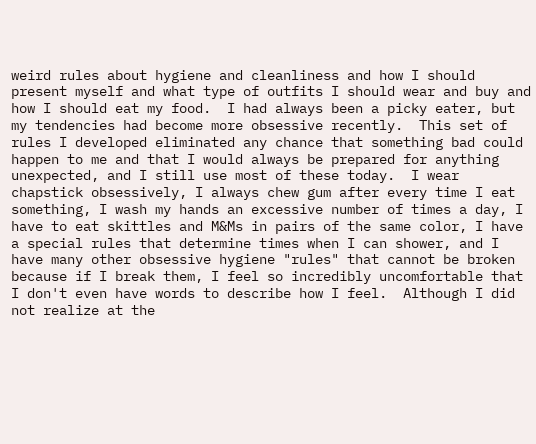weird rules about hygiene and cleanliness and how I should present myself and what type of outfits I should wear and buy and how I should eat my food.  I had always been a picky eater, but my tendencies had become more obsessive recently.  This set of rules I developed eliminated any chance that something bad could happen to me and that I would always be prepared for anything unexpected, and I still use most of these today.  I wear chapstick obsessively, I always chew gum after every time I eat something, I wash my hands an excessive number of times a day, I have to eat skittles and M&Ms in pairs of the same color, I have a special rules that determine times when I can shower, and I have many other obsessive hygiene "rules" that cannot be broken because if I break them, I feel so incredibly uncomfortable that I don't even have words to describe how I feel.  Although I did not realize at the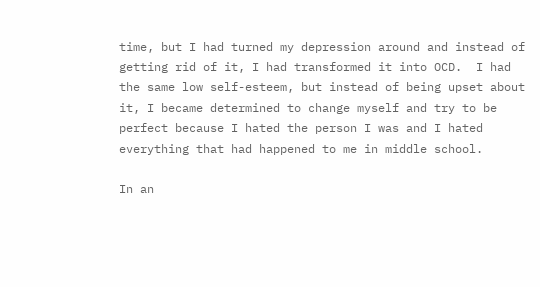time, but I had turned my depression around and instead of getting rid of it, I had transformed it into OCD.  I had the same low self-esteem, but instead of being upset about it, I became determined to change myself and try to be perfect because I hated the person I was and I hated everything that had happened to me in middle school.

In an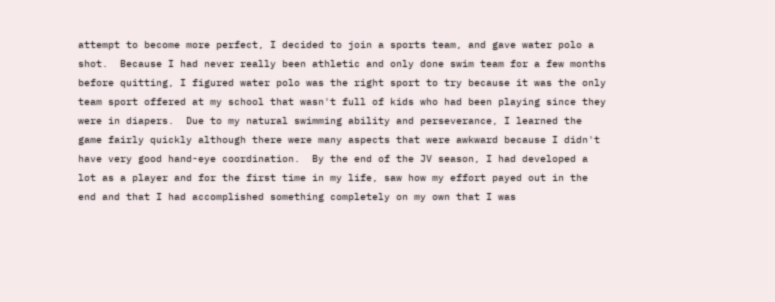attempt to become more perfect, I decided to join a sports team, and gave water polo a shot.  Because I had never really been athletic and only done swim team for a few months before quitting, I figured water polo was the right sport to try because it was the only team sport offered at my school that wasn't full of kids who had been playing since they were in diapers.  Due to my natural swimming ability and perseverance, I learned the game fairly quickly although there were many aspects that were awkward because I didn't have very good hand-eye coordination.  By the end of the JV season, I had developed a lot as a player and for the first time in my life, saw how my effort payed out in the end and that I had accomplished something completely on my own that I was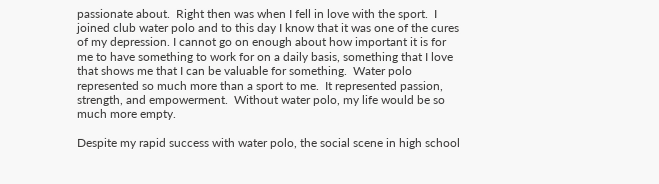passionate about.  Right then was when I fell in love with the sport.  I joined club water polo and to this day I know that it was one of the cures of my depression. I cannot go on enough about how important it is for me to have something to work for on a daily basis, something that I love that shows me that I can be valuable for something.  Water polo represented so much more than a sport to me.  It represented passion, strength, and empowerment.  Without water polo, my life would be so much more empty.

Despite my rapid success with water polo, the social scene in high school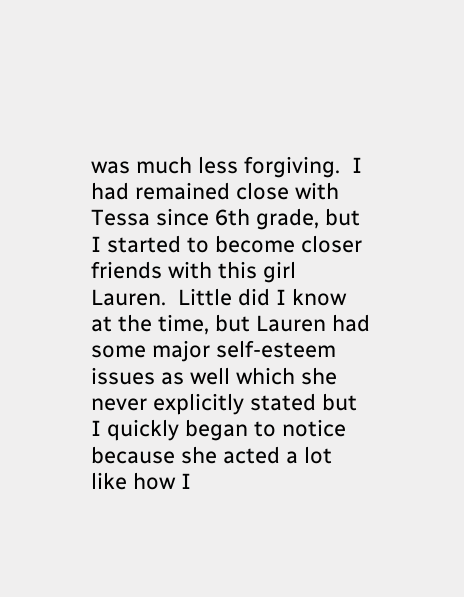was much less forgiving.  I had remained close with Tessa since 6th grade, but I started to become closer friends with this girl Lauren.  Little did I know at the time, but Lauren had some major self-esteem issues as well which she never explicitly stated but I quickly began to notice because she acted a lot like how I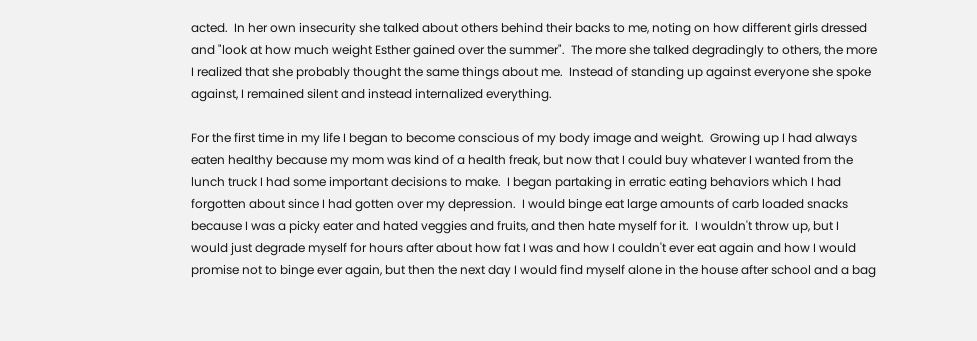acted.  In her own insecurity she talked about others behind their backs to me, noting on how different girls dressed and "look at how much weight Esther gained over the summer".  The more she talked degradingly to others, the more I realized that she probably thought the same things about me.  Instead of standing up against everyone she spoke against, I remained silent and instead internalized everything.

For the first time in my life I began to become conscious of my body image and weight.  Growing up I had always eaten healthy because my mom was kind of a health freak, but now that I could buy whatever I wanted from the lunch truck I had some important decisions to make.  I began partaking in erratic eating behaviors which I had forgotten about since I had gotten over my depression.  I would binge eat large amounts of carb loaded snacks because I was a picky eater and hated veggies and fruits, and then hate myself for it.  I wouldn't throw up, but I would just degrade myself for hours after about how fat I was and how I couldn't ever eat again and how I would promise not to binge ever again, but then the next day I would find myself alone in the house after school and a bag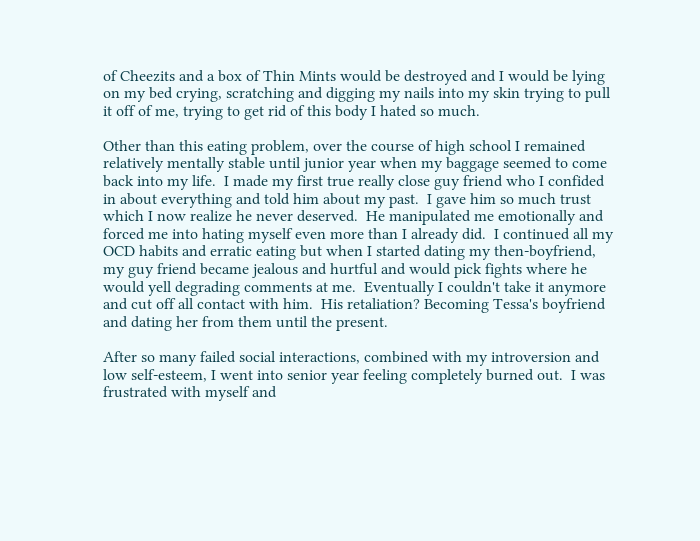of Cheezits and a box of Thin Mints would be destroyed and I would be lying on my bed crying, scratching and digging my nails into my skin trying to pull it off of me, trying to get rid of this body I hated so much.

Other than this eating problem, over the course of high school I remained relatively mentally stable until junior year when my baggage seemed to come back into my life.  I made my first true really close guy friend who I confided in about everything and told him about my past.  I gave him so much trust which I now realize he never deserved.  He manipulated me emotionally and forced me into hating myself even more than I already did.  I continued all my OCD habits and erratic eating but when I started dating my then-boyfriend, my guy friend became jealous and hurtful and would pick fights where he would yell degrading comments at me.  Eventually I couldn't take it anymore and cut off all contact with him.  His retaliation? Becoming Tessa's boyfriend and dating her from them until the present.

After so many failed social interactions, combined with my introversion and low self-esteem, I went into senior year feeling completely burned out.  I was frustrated with myself and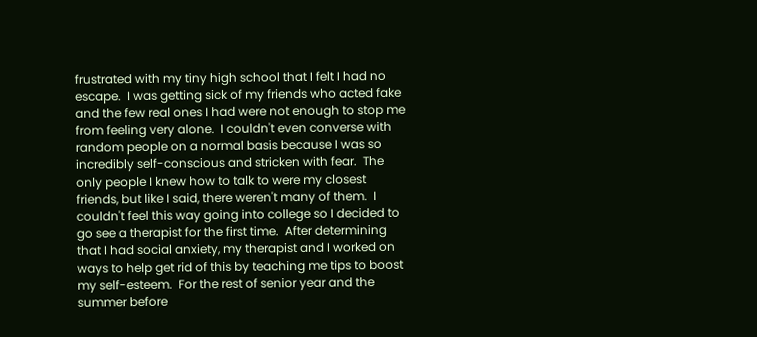frustrated with my tiny high school that I felt I had no escape.  I was getting sick of my friends who acted fake and the few real ones I had were not enough to stop me from feeling very alone.  I couldn't even converse with random people on a normal basis because I was so incredibly self-conscious and stricken with fear.  The only people I knew how to talk to were my closest friends, but like I said, there weren't many of them.  I couldn't feel this way going into college so I decided to go see a therapist for the first time.  After determining that I had social anxiety, my therapist and I worked on ways to help get rid of this by teaching me tips to boost my self-esteem.  For the rest of senior year and the summer before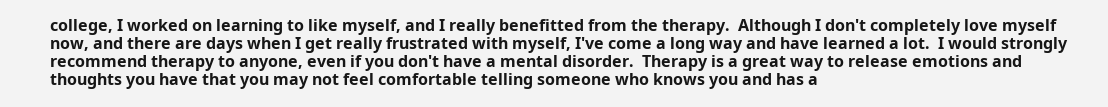college, I worked on learning to like myself, and I really benefitted from the therapy.  Although I don't completely love myself now, and there are days when I get really frustrated with myself, I've come a long way and have learned a lot.  I would strongly recommend therapy to anyone, even if you don't have a mental disorder.  Therapy is a great way to release emotions and thoughts you have that you may not feel comfortable telling someone who knows you and has a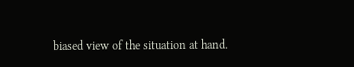biased view of the situation at hand.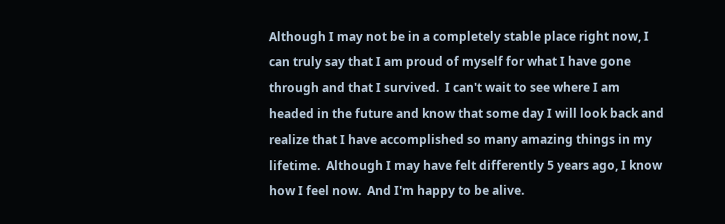Although I may not be in a completely stable place right now, I can truly say that I am proud of myself for what I have gone through and that I survived.  I can't wait to see where I am headed in the future and know that some day I will look back and realize that I have accomplished so many amazing things in my lifetime.  Although I may have felt differently 5 years ago, I know how I feel now.  And I'm happy to be alive.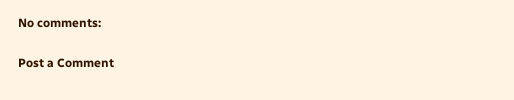No comments:

Post a Comment